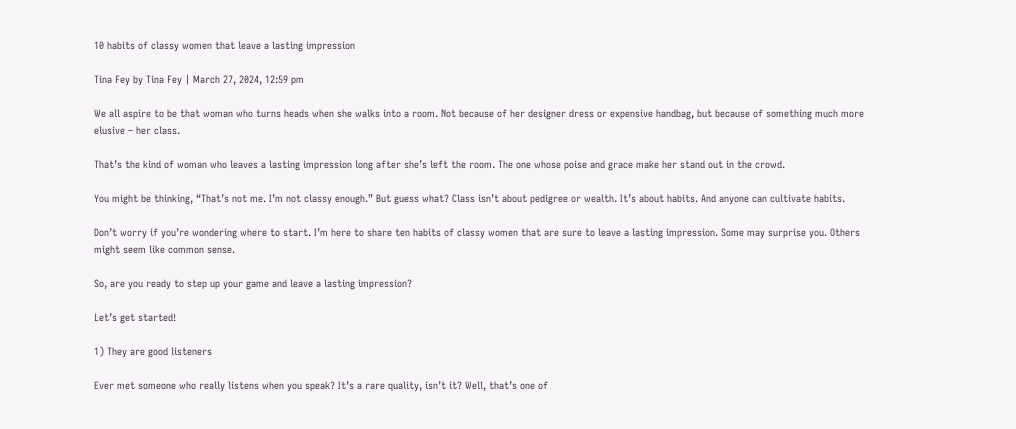10 habits of classy women that leave a lasting impression

Tina Fey by Tina Fey | March 27, 2024, 12:59 pm

We all aspire to be that woman who turns heads when she walks into a room. Not because of her designer dress or expensive handbag, but because of something much more elusive – her class.

That’s the kind of woman who leaves a lasting impression long after she’s left the room. The one whose poise and grace make her stand out in the crowd.

You might be thinking, “That’s not me. I’m not classy enough.” But guess what? Class isn’t about pedigree or wealth. It’s about habits. And anyone can cultivate habits.

Don’t worry if you’re wondering where to start. I’m here to share ten habits of classy women that are sure to leave a lasting impression. Some may surprise you. Others might seem like common sense.

So, are you ready to step up your game and leave a lasting impression?

Let’s get started!

1) They are good listeners

Ever met someone who really listens when you speak? It’s a rare quality, isn’t it? Well, that’s one of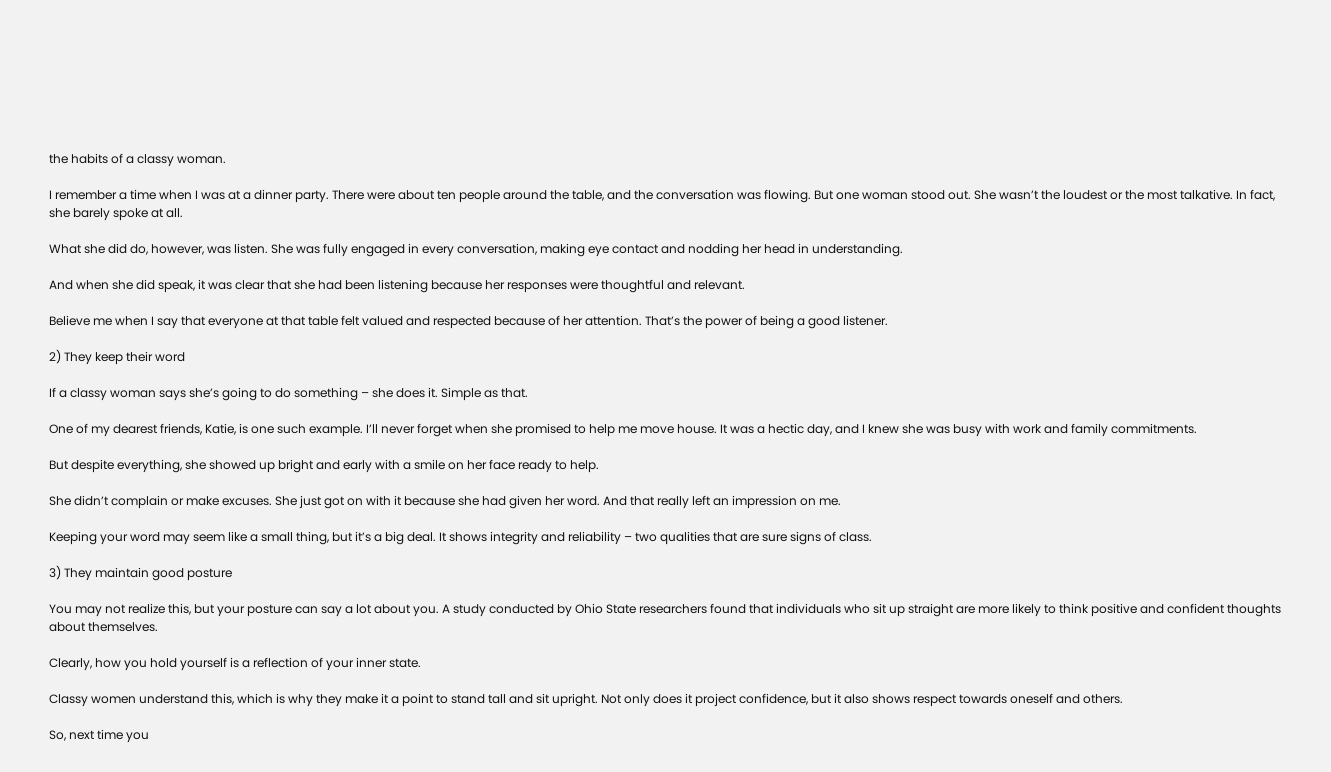the habits of a classy woman.

I remember a time when I was at a dinner party. There were about ten people around the table, and the conversation was flowing. But one woman stood out. She wasn’t the loudest or the most talkative. In fact, she barely spoke at all.

What she did do, however, was listen. She was fully engaged in every conversation, making eye contact and nodding her head in understanding.

And when she did speak, it was clear that she had been listening because her responses were thoughtful and relevant.

Believe me when I say that everyone at that table felt valued and respected because of her attention. That’s the power of being a good listener.

2) They keep their word

If a classy woman says she’s going to do something – she does it. Simple as that.

One of my dearest friends, Katie, is one such example. I’ll never forget when she promised to help me move house. It was a hectic day, and I knew she was busy with work and family commitments.

But despite everything, she showed up bright and early with a smile on her face ready to help.

She didn’t complain or make excuses. She just got on with it because she had given her word. And that really left an impression on me.

Keeping your word may seem like a small thing, but it’s a big deal. It shows integrity and reliability – two qualities that are sure signs of class.

3) They maintain good posture

You may not realize this, but your posture can say a lot about you. A study conducted by Ohio State researchers found that individuals who sit up straight are more likely to think positive and confident thoughts about themselves.

Clearly, how you hold yourself is a reflection of your inner state.

Classy women understand this, which is why they make it a point to stand tall and sit upright. Not only does it project confidence, but it also shows respect towards oneself and others.

So, next time you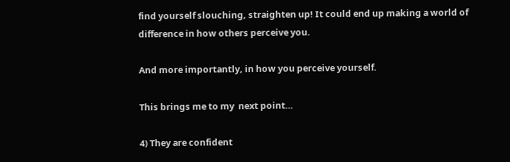find yourself slouching, straighten up! It could end up making a world of difference in how others perceive you.

And more importantly, in how you perceive yourself.

This brings me to my  next point…

4) They are confident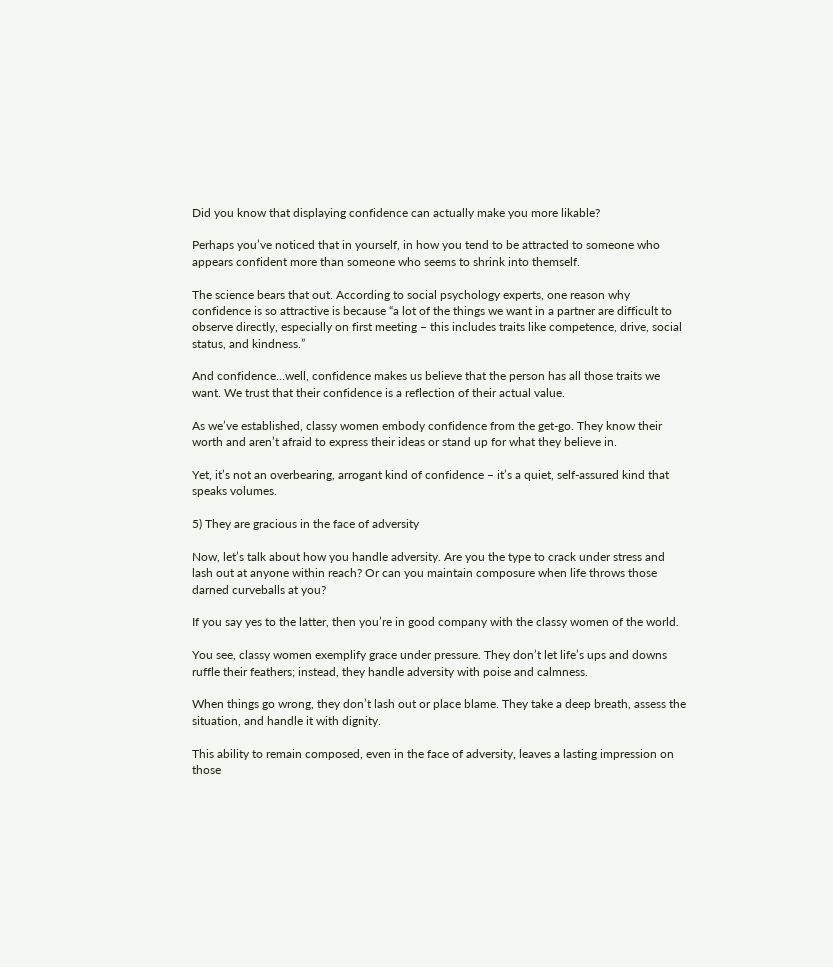Did you know that displaying confidence can actually make you more likable?

Perhaps you’ve noticed that in yourself, in how you tend to be attracted to someone who appears confident more than someone who seems to shrink into themself.

The science bears that out. According to social psychology experts, one reason why confidence is so attractive is because “a lot of the things we want in a partner are difficult to observe directly, especially on first meeting – this includes traits like competence, drive, social status, and kindness.”

And confidence…well, confidence makes us believe that the person has all those traits we want. We trust that their confidence is a reflection of their actual value.

As we’ve established, classy women embody confidence from the get-go. They know their worth and aren’t afraid to express their ideas or stand up for what they believe in.

Yet, it’s not an overbearing, arrogant kind of confidence – it’s a quiet, self-assured kind that speaks volumes.

5) They are gracious in the face of adversity

Now, let’s talk about how you handle adversity. Are you the type to crack under stress and lash out at anyone within reach? Or can you maintain composure when life throws those darned curveballs at you?

If you say yes to the latter, then you’re in good company with the classy women of the world.

You see, classy women exemplify grace under pressure. They don’t let life’s ups and downs ruffle their feathers; instead, they handle adversity with poise and calmness.

When things go wrong, they don’t lash out or place blame. They take a deep breath, assess the situation, and handle it with dignity.

This ability to remain composed, even in the face of adversity, leaves a lasting impression on those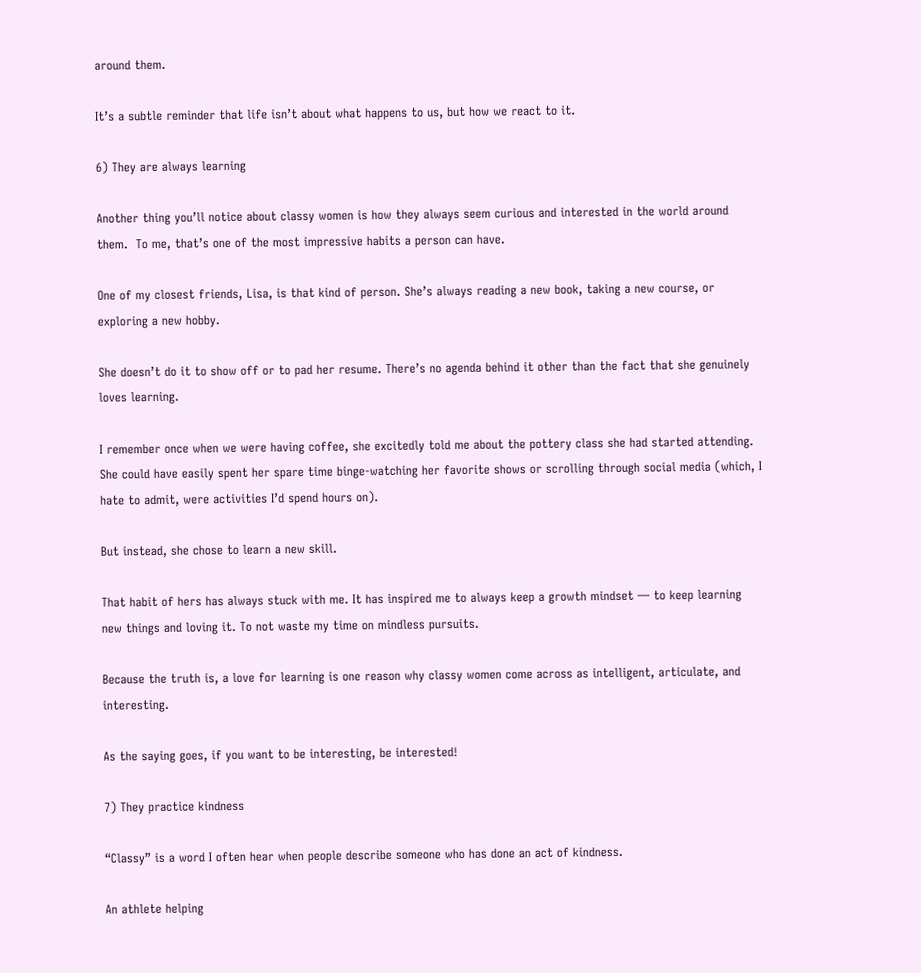around them.

It’s a subtle reminder that life isn’t about what happens to us, but how we react to it.

6) They are always learning

Another thing you’ll notice about classy women is how they always seem curious and interested in the world around them.  To me, that’s one of the most impressive habits a person can have.

One of my closest friends, Lisa, is that kind of person. She’s always reading a new book, taking a new course, or exploring a new hobby.

She doesn’t do it to show off or to pad her resume. There’s no agenda behind it other than the fact that she genuinely loves learning.

I remember once when we were having coffee, she excitedly told me about the pottery class she had started attending. She could have easily spent her spare time binge-watching her favorite shows or scrolling through social media (which, I hate to admit, were activities I’d spend hours on).

But instead, she chose to learn a new skill.

That habit of hers has always stuck with me. It has inspired me to always keep a growth mindset — to keep learning new things and loving it. To not waste my time on mindless pursuits.

Because the truth is, a love for learning is one reason why classy women come across as intelligent, articulate, and interesting.

As the saying goes, if you want to be interesting, be interested!

7) They practice kindness

“Classy” is a word I often hear when people describe someone who has done an act of kindness.

An athlete helping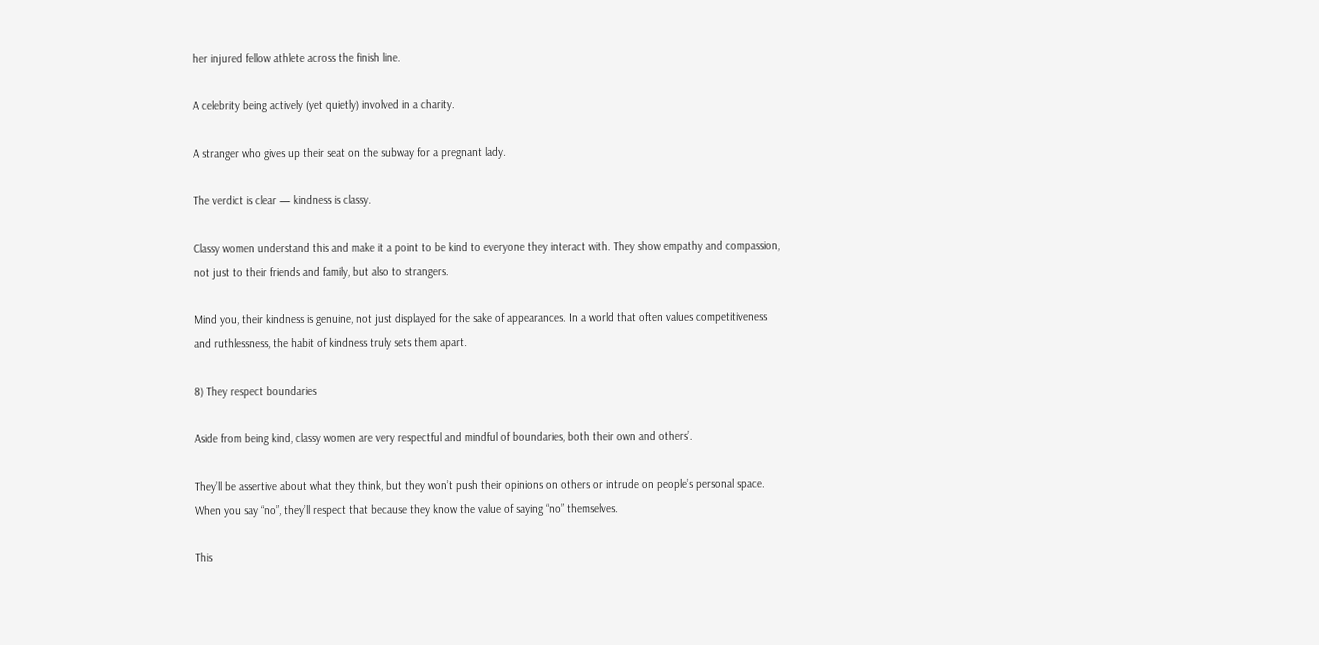her injured fellow athlete across the finish line.

A celebrity being actively (yet quietly) involved in a charity.

A stranger who gives up their seat on the subway for a pregnant lady.

The verdict is clear — kindness is classy.

Classy women understand this and make it a point to be kind to everyone they interact with. They show empathy and compassion, not just to their friends and family, but also to strangers.

Mind you, their kindness is genuine, not just displayed for the sake of appearances. In a world that often values competitiveness and ruthlessness, the habit of kindness truly sets them apart.

8) They respect boundaries

Aside from being kind, classy women are very respectful and mindful of boundaries, both their own and others’.

They’ll be assertive about what they think, but they won’t push their opinions on others or intrude on people’s personal space. When you say “no”, they’ll respect that because they know the value of saying “no” themselves.

This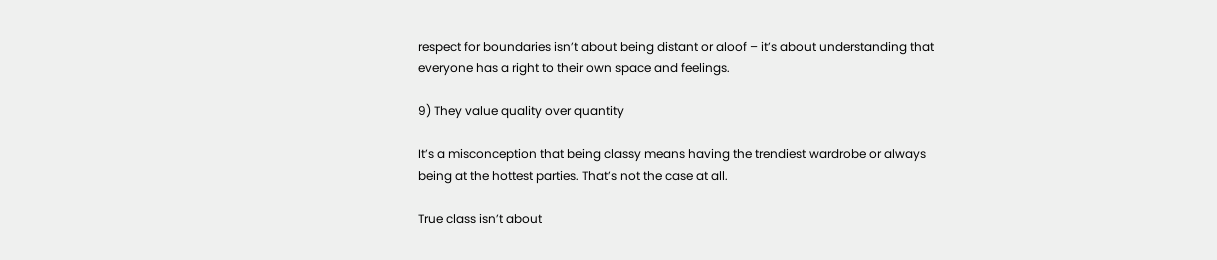respect for boundaries isn’t about being distant or aloof – it’s about understanding that everyone has a right to their own space and feelings.

9) They value quality over quantity

It’s a misconception that being classy means having the trendiest wardrobe or always being at the hottest parties. That’s not the case at all.

True class isn’t about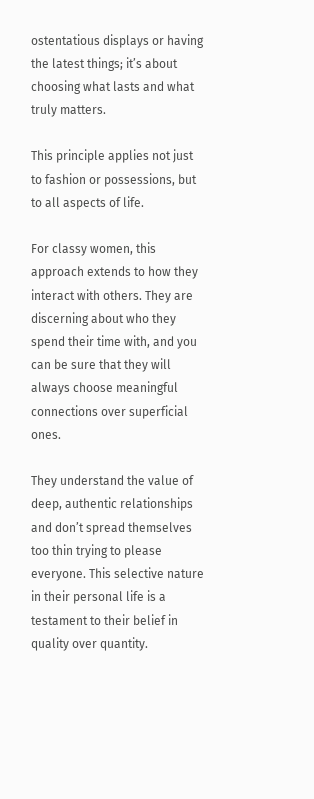ostentatious displays or having the latest things; it’s about choosing what lasts and what truly matters.

This principle applies not just to fashion or possessions, but to all aspects of life.

For classy women, this approach extends to how they interact with others. They are discerning about who they spend their time with, and you can be sure that they will always choose meaningful connections over superficial ones.

They understand the value of deep, authentic relationships and don’t spread themselves too thin trying to please everyone. This selective nature in their personal life is a testament to their belief in quality over quantity.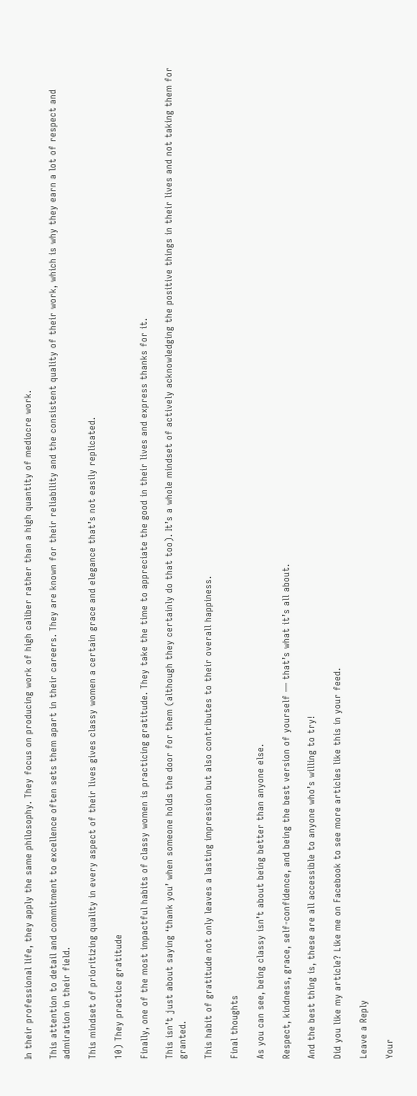In their professional life, they apply the same philosophy. They focus on producing work of high caliber rather than a high quantity of mediocre work.

This attention to detail and commitment to excellence often sets them apart in their careers. They are known for their reliability and the consistent quality of their work, which is why they earn a lot of respect and admiration in their field.

This mindset of prioritizing quality in every aspect of their lives gives classy women a certain grace and elegance that’s not easily replicated.

10) They practice gratitude

Finally, one of the most impactful habits of classy women is practicing gratitude. They take the time to appreciate the good in their lives and express thanks for it.

This isn’t just about saying ‘thank you’ when someone holds the door for them (although they certainly do that too). It’s a whole mindset of actively acknowledging the positive things in their lives and not taking them for granted.

This habit of gratitude not only leaves a lasting impression but also contributes to their overall happiness.

Final thoughts

As you can see, being classy isn’t about being better than anyone else.

Respect, kindness, grace, self-confidence, and being the best version of yourself — that’s what it’s all about.

And the best thing is, these are all accessible to anyone who’s willing to try!

Did you like my article? Like me on Facebook to see more articles like this in your feed.

Leave a Reply

Your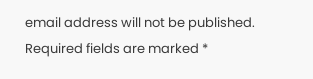email address will not be published. Required fields are marked *